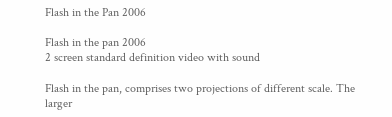Flash in the Pan 2006

Flash in the pan 2006
2 screen standard definition video with sound

Flash in the pan, comprises two projections of different scale. The larger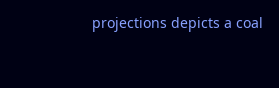projections depicts a coal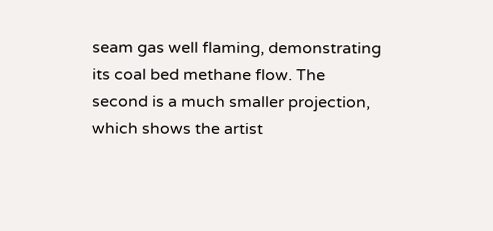seam gas well flaming, demonstrating its coal bed methane flow. The second is a much smaller projection, which shows the artist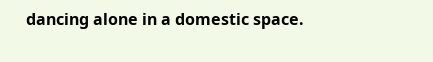dancing alone in a domestic space.